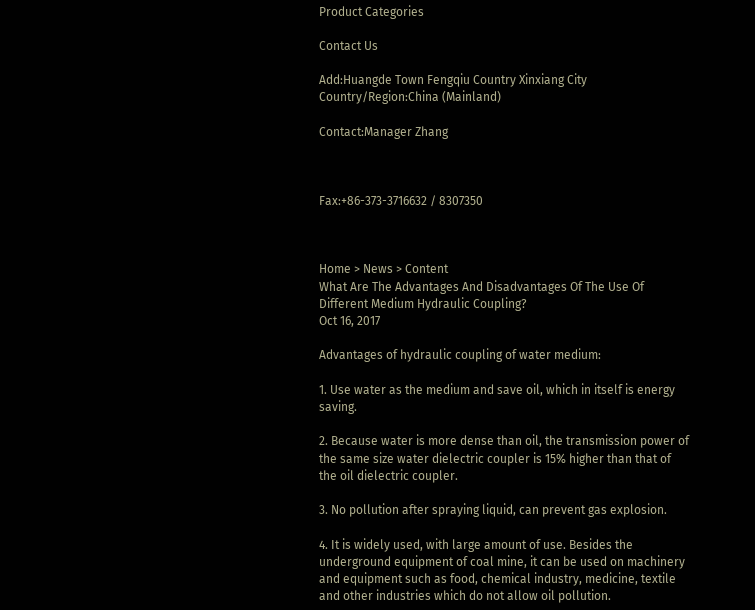Product Categories

Contact Us

Add:Huangde Town Fengqiu Country Xinxiang City Country/Region:China (Mainland)

Contact:Manager Zhang



Fax:+86-373-3716632 / 8307350



Home > News > Content
What Are The Advantages And Disadvantages Of The Use Of Different Medium Hydraulic Coupling?
Oct 16, 2017

Advantages of hydraulic coupling of water medium:

1. Use water as the medium and save oil, which in itself is energy saving.

2. Because water is more dense than oil, the transmission power of the same size water dielectric coupler is 15% higher than that of the oil dielectric coupler.

3. No pollution after spraying liquid, can prevent gas explosion.

4. It is widely used, with large amount of use. Besides the underground equipment of coal mine, it can be used on machinery and equipment such as food, chemical industry, medicine, textile and other industries which do not allow oil pollution.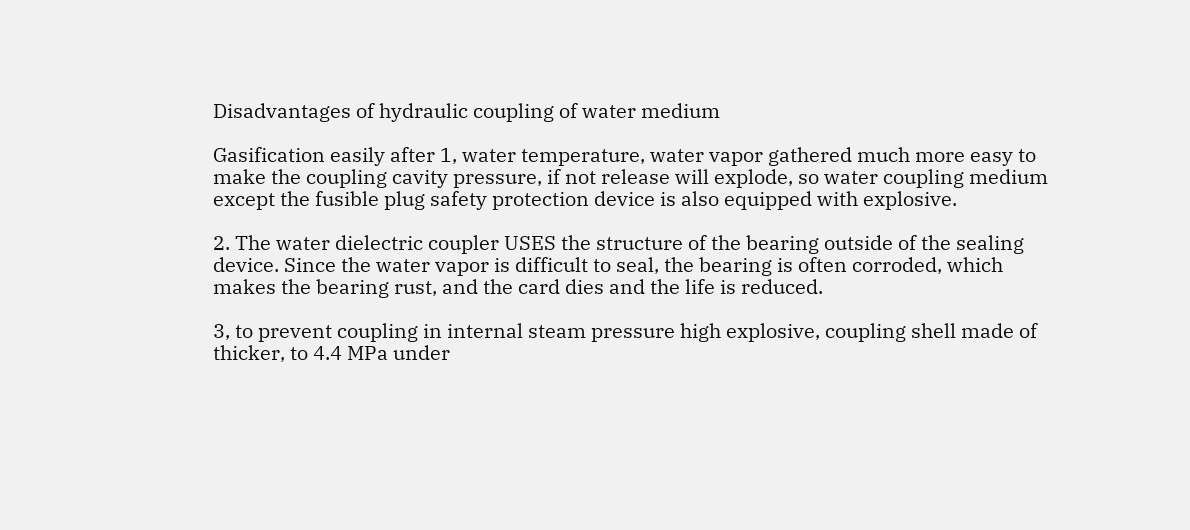Disadvantages of hydraulic coupling of water medium

Gasification easily after 1, water temperature, water vapor gathered much more easy to make the coupling cavity pressure, if not release will explode, so water coupling medium except the fusible plug safety protection device is also equipped with explosive.

2. The water dielectric coupler USES the structure of the bearing outside of the sealing device. Since the water vapor is difficult to seal, the bearing is often corroded, which makes the bearing rust, and the card dies and the life is reduced.

3, to prevent coupling in internal steam pressure high explosive, coupling shell made of thicker, to 4.4 MPa under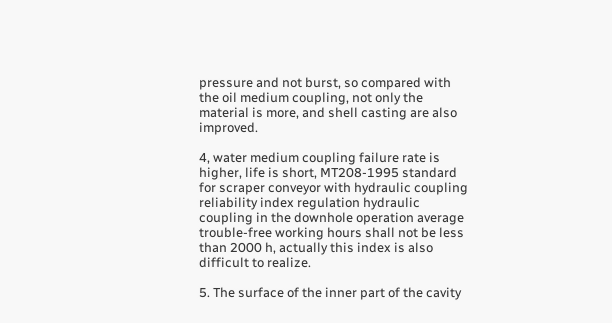pressure and not burst, so compared with the oil medium coupling, not only the material is more, and shell casting are also improved.

4, water medium coupling failure rate is higher, life is short, MT208-1995 standard for scraper conveyor with hydraulic coupling reliability index regulation hydraulic coupling in the downhole operation average trouble-free working hours shall not be less than 2000 h, actually this index is also difficult to realize.

5. The surface of the inner part of the cavity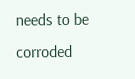needs to be corroded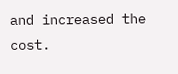and increased the cost.